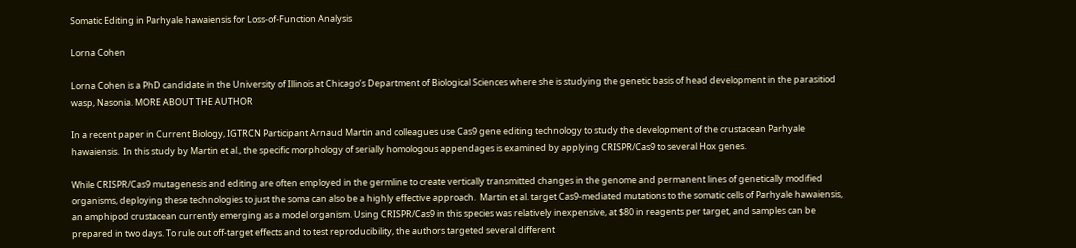Somatic Editing in Parhyale hawaiensis for Loss-of-Function Analysis

Lorna Cohen

Lorna Cohen is a PhD candidate in the University of Illinois at Chicago’s Department of Biological Sciences where she is studying the genetic basis of head development in the parasitiod wasp, Nasonia. MORE ABOUT THE AUTHOR

In a recent paper in Current Biology, IGTRCN Participant Arnaud Martin and colleagues use Cas9 gene editing technology to study the development of the crustacean Parhyale hawaiensis.  In this study by Martin et al., the specific morphology of serially homologous appendages is examined by applying CRISPR/Cas9 to several Hox genes.

While CRISPR/Cas9 mutagenesis and editing are often employed in the germline to create vertically transmitted changes in the genome and permanent lines of genetically modified organisms, deploying these technologies to just the soma can also be a highly effective approach.  Martin et al. target Cas9-mediated mutations to the somatic cells of Parhyale hawaiensis, an amphipod crustacean currently emerging as a model organism. Using CRISPR/Cas9 in this species was relatively inexpensive, at $80 in reagents per target, and samples can be prepared in two days. To rule out off-target effects and to test reproducibility, the authors targeted several different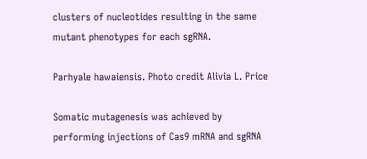clusters of nucleotides resulting in the same mutant phenotypes for each sgRNA.

Parhyale hawaiensis. Photo credit Alivia L. Price

Somatic mutagenesis was achieved by performing injections of Cas9 mRNA and sgRNA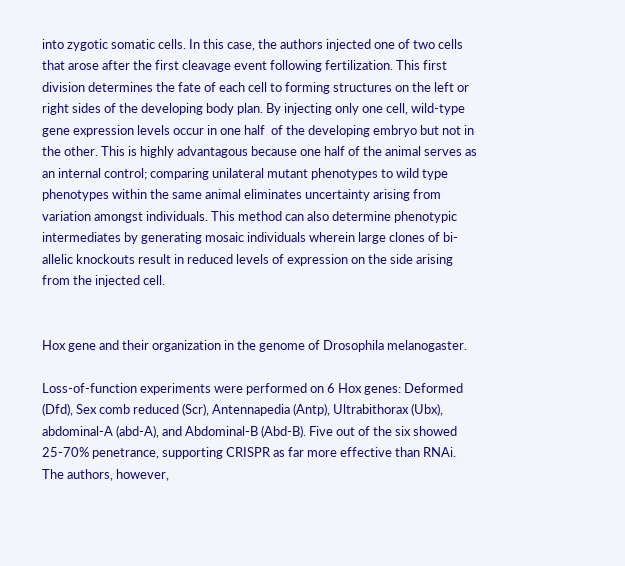into zygotic somatic cells. In this case, the authors injected one of two cells that arose after the first cleavage event following fertilization. This first division determines the fate of each cell to forming structures on the left or right sides of the developing body plan. By injecting only one cell, wild-type gene expression levels occur in one half  of the developing embryo but not in the other. This is highly advantagous because one half of the animal serves as an internal control; comparing unilateral mutant phenotypes to wild type phenotypes within the same animal eliminates uncertainty arising from variation amongst individuals. This method can also determine phenotypic intermediates by generating mosaic individuals wherein large clones of bi-allelic knockouts result in reduced levels of expression on the side arising from the injected cell.


Hox gene and their organization in the genome of Drosophila melanogaster.

Loss-of-function experiments were performed on 6 Hox genes: Deformed (Dfd), Sex comb reduced (Scr), Antennapedia (Antp), Ultrabithorax (Ubx), abdominal-A (abd-A), and Abdominal-B (Abd-B). Five out of the six showed 25-70% penetrance, supporting CRISPR as far more effective than RNAi. The authors, however,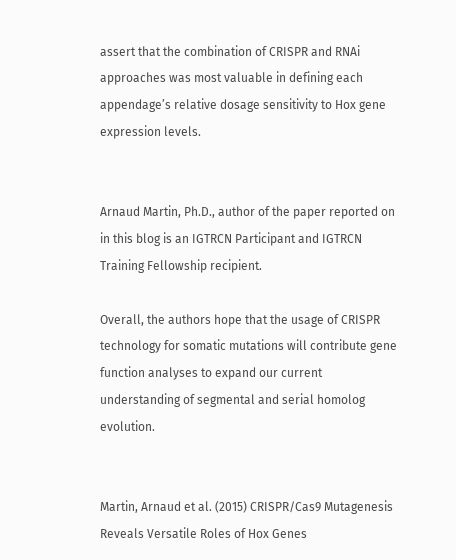assert that the combination of CRISPR and RNAi approaches was most valuable in defining each appendage’s relative dosage sensitivity to Hox gene expression levels.


Arnaud Martin, Ph.D., author of the paper reported on in this blog is an IGTRCN Participant and IGTRCN Training Fellowship recipient.

Overall, the authors hope that the usage of CRISPR technology for somatic mutations will contribute gene function analyses to expand our current understanding of segmental and serial homolog evolution.


Martin, Arnaud et al. (2015) CRISPR/Cas9 Mutagenesis Reveals Versatile Roles of Hox Genes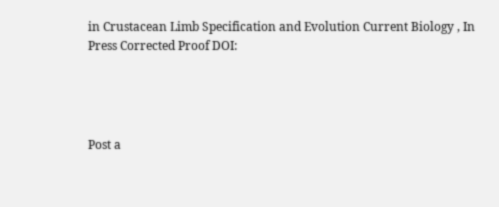in Crustacean Limb Specification and Evolution Current Biology , In Press Corrected Proof DOI:




Post a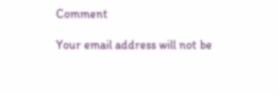Comment

Your email address will not be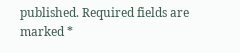published. Required fields are marked *